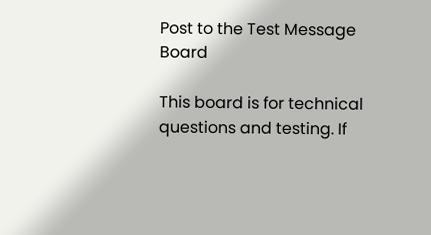Post to the Test Message Board

This board is for technical questions and testing. If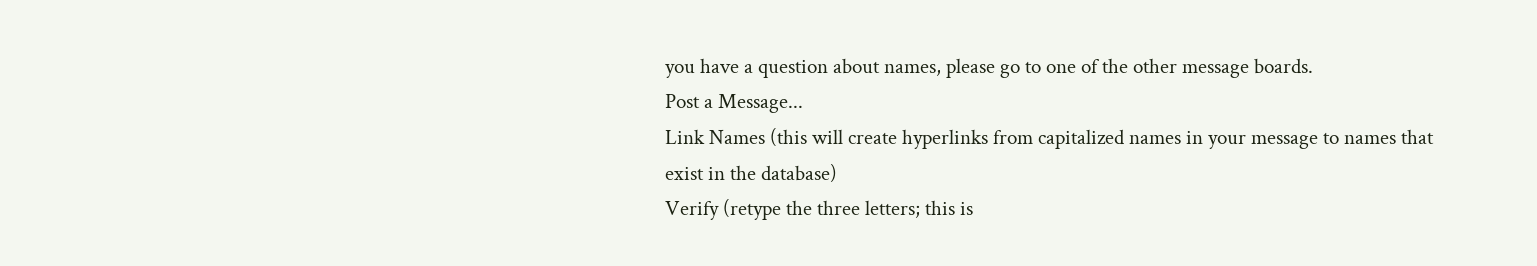you have a question about names, please go to one of the other message boards.
Post a Message...
Link Names (this will create hyperlinks from capitalized names in your message to names that exist in the database)
Verify (retype the three letters; this is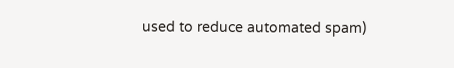used to reduce automated spam)